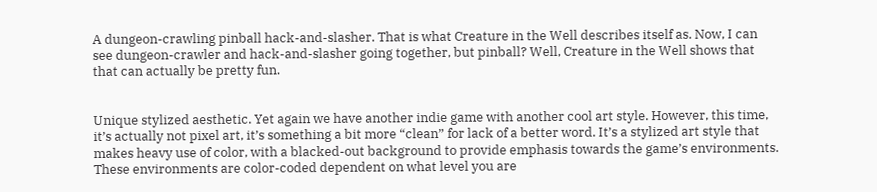A dungeon-crawling pinball hack-and-slasher. That is what Creature in the Well describes itself as. Now, I can see dungeon-crawler and hack-and-slasher going together, but pinball? Well, Creature in the Well shows that that can actually be pretty fun.


Unique stylized aesthetic. Yet again we have another indie game with another cool art style. However, this time, it’s actually not pixel art, it’s something a bit more “clean” for lack of a better word. It’s a stylized art style that makes heavy use of color, with a blacked-out background to provide emphasis towards the game’s environments. These environments are color-coded dependent on what level you are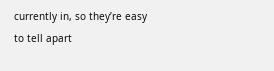currently in, so they’re easy to tell apart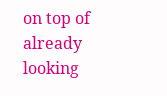on top of already looking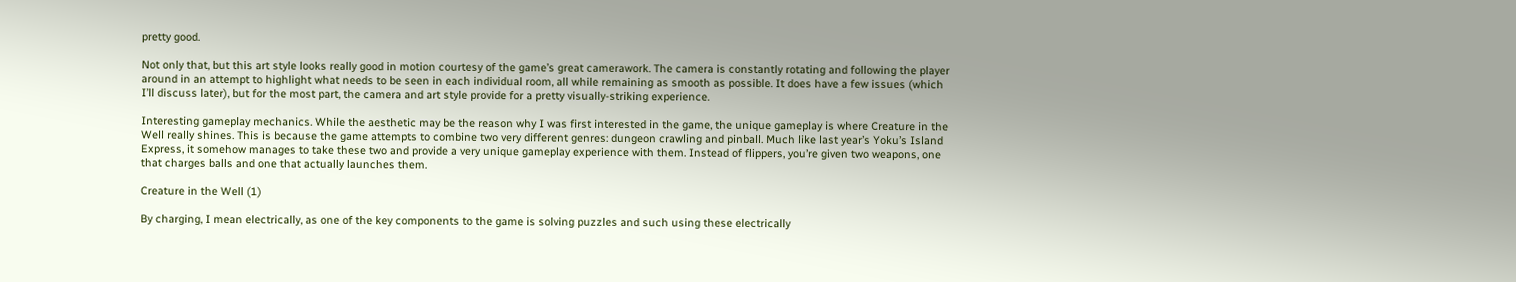pretty good.

Not only that, but this art style looks really good in motion courtesy of the game’s great camerawork. The camera is constantly rotating and following the player around in an attempt to highlight what needs to be seen in each individual room, all while remaining as smooth as possible. It does have a few issues (which I’ll discuss later), but for the most part, the camera and art style provide for a pretty visually-striking experience.

Interesting gameplay mechanics. While the aesthetic may be the reason why I was first interested in the game, the unique gameplay is where Creature in the Well really shines. This is because the game attempts to combine two very different genres: dungeon crawling and pinball. Much like last year’s Yoku’s Island Express, it somehow manages to take these two and provide a very unique gameplay experience with them. Instead of flippers, you’re given two weapons, one that charges balls and one that actually launches them.

Creature in the Well (1)

By charging, I mean electrically, as one of the key components to the game is solving puzzles and such using these electrically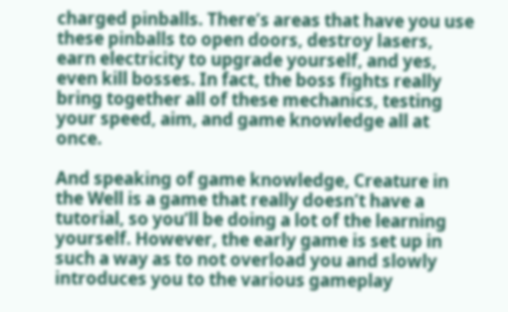charged pinballs. There’s areas that have you use these pinballs to open doors, destroy lasers, earn electricity to upgrade yourself, and yes, even kill bosses. In fact, the boss fights really bring together all of these mechanics, testing your speed, aim, and game knowledge all at once.

And speaking of game knowledge, Creature in the Well is a game that really doesn’t have a tutorial, so you’ll be doing a lot of the learning yourself. However, the early game is set up in such a way as to not overload you and slowly introduces you to the various gameplay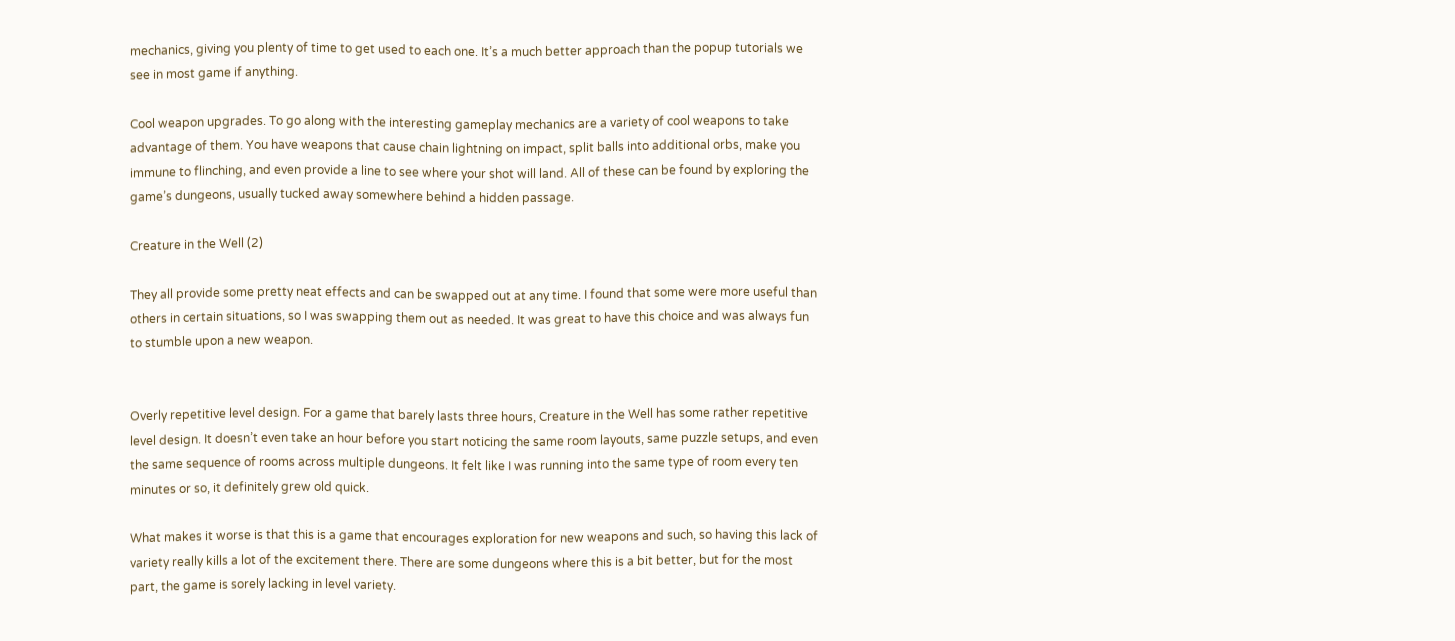mechanics, giving you plenty of time to get used to each one. It’s a much better approach than the popup tutorials we see in most game if anything.

Cool weapon upgrades. To go along with the interesting gameplay mechanics are a variety of cool weapons to take advantage of them. You have weapons that cause chain lightning on impact, split balls into additional orbs, make you immune to flinching, and even provide a line to see where your shot will land. All of these can be found by exploring the game’s dungeons, usually tucked away somewhere behind a hidden passage.

Creature in the Well (2)

They all provide some pretty neat effects and can be swapped out at any time. I found that some were more useful than others in certain situations, so I was swapping them out as needed. It was great to have this choice and was always fun to stumble upon a new weapon.


Overly repetitive level design. For a game that barely lasts three hours, Creature in the Well has some rather repetitive level design. It doesn’t even take an hour before you start noticing the same room layouts, same puzzle setups, and even the same sequence of rooms across multiple dungeons. It felt like I was running into the same type of room every ten minutes or so, it definitely grew old quick.

What makes it worse is that this is a game that encourages exploration for new weapons and such, so having this lack of variety really kills a lot of the excitement there. There are some dungeons where this is a bit better, but for the most part, the game is sorely lacking in level variety.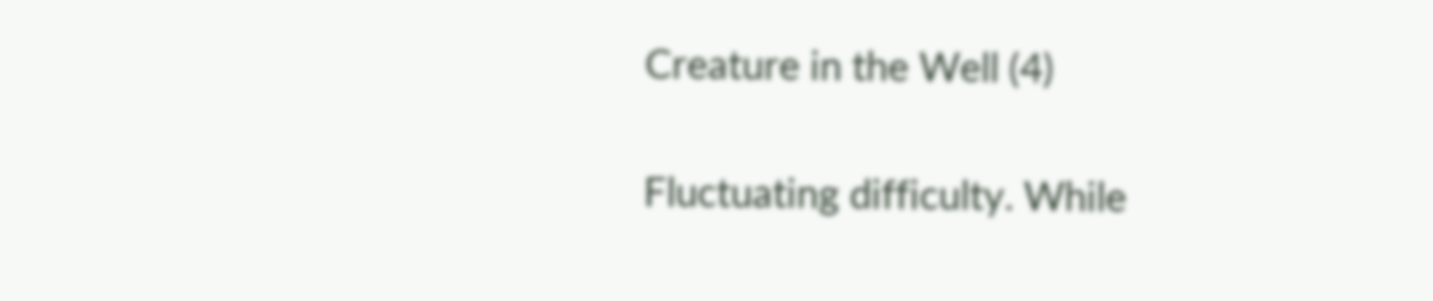Creature in the Well (4)

Fluctuating difficulty. While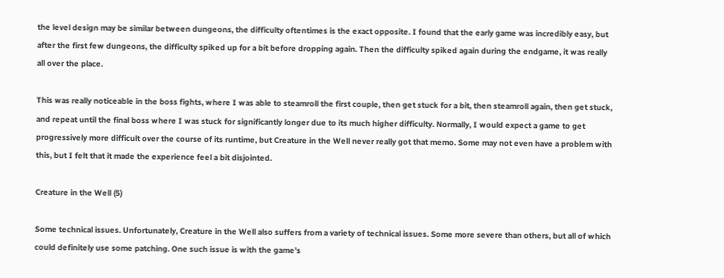the level design may be similar between dungeons, the difficulty oftentimes is the exact opposite. I found that the early game was incredibly easy, but after the first few dungeons, the difficulty spiked up for a bit before dropping again. Then the difficulty spiked again during the endgame, it was really all over the place.

This was really noticeable in the boss fights, where I was able to steamroll the first couple, then get stuck for a bit, then steamroll again, then get stuck, and repeat until the final boss where I was stuck for significantly longer due to its much higher difficulty. Normally, I would expect a game to get progressively more difficult over the course of its runtime, but Creature in the Well never really got that memo. Some may not even have a problem with this, but I felt that it made the experience feel a bit disjointed.

Creature in the Well (5)

Some technical issues. Unfortunately, Creature in the Well also suffers from a variety of technical issues. Some more severe than others, but all of which could definitely use some patching. One such issue is with the game’s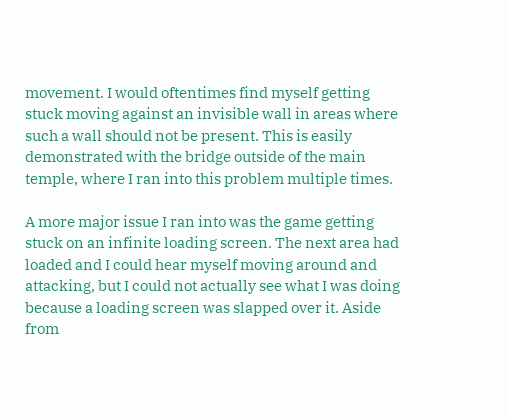movement. I would oftentimes find myself getting stuck moving against an invisible wall in areas where such a wall should not be present. This is easily demonstrated with the bridge outside of the main temple, where I ran into this problem multiple times.

A more major issue I ran into was the game getting stuck on an infinite loading screen. The next area had loaded and I could hear myself moving around and attacking, but I could not actually see what I was doing because a loading screen was slapped over it. Aside from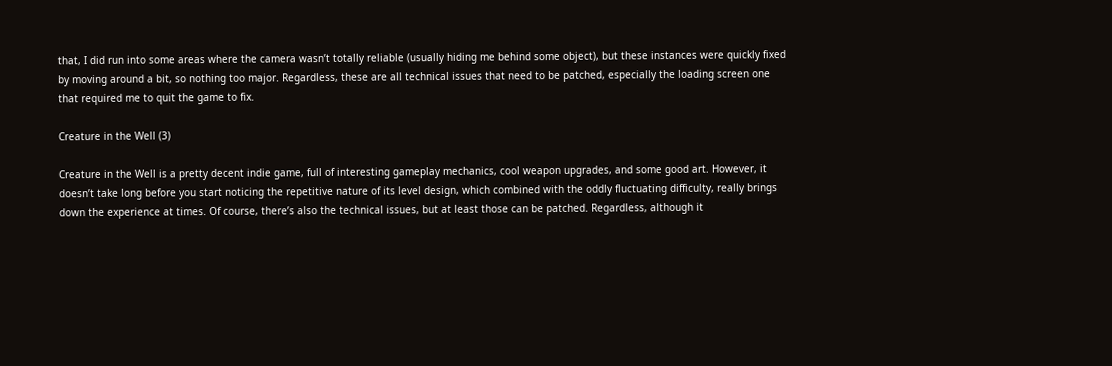that, I did run into some areas where the camera wasn’t totally reliable (usually hiding me behind some object), but these instances were quickly fixed by moving around a bit, so nothing too major. Regardless, these are all technical issues that need to be patched, especially the loading screen one that required me to quit the game to fix.

Creature in the Well (3)

Creature in the Well is a pretty decent indie game, full of interesting gameplay mechanics, cool weapon upgrades, and some good art. However, it doesn’t take long before you start noticing the repetitive nature of its level design, which combined with the oddly fluctuating difficulty, really brings down the experience at times. Of course, there’s also the technical issues, but at least those can be patched. Regardless, although it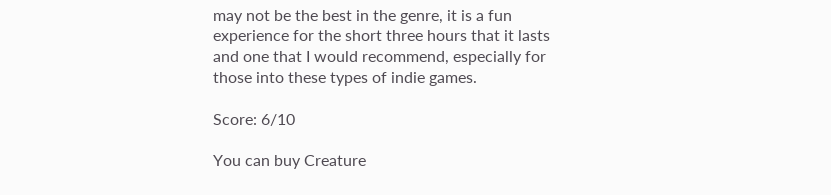may not be the best in the genre, it is a fun experience for the short three hours that it lasts and one that I would recommend, especially for those into these types of indie games.

Score: 6/10

You can buy Creature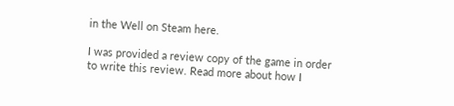in the Well on Steam here.

I was provided a review copy of the game in order to write this review. Read more about how I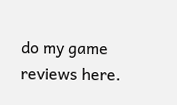do my game reviews here.